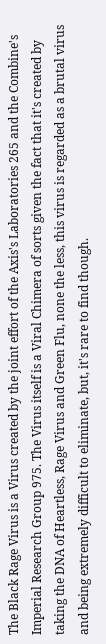The Black Rage Virus is a Virus created by the joint effort of the Axis's Laboratories 265 and the Combine's Imperial Research Group 975. The Virus itself is a Viral Chimera of sorts given the fact that it's created by taking the DNA of Heartless, Rage Virus and Green Flu, none the less, this virus is regarded as a brutal virus and being extremely difficult to eliminate, but, it's rare to find though.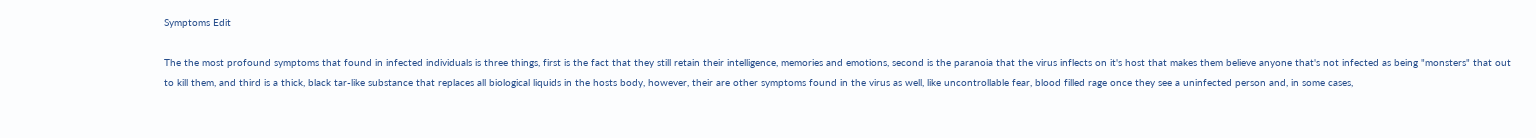Symptoms Edit

The the most profound symptoms that found in infected individuals is three things, first is the fact that they still retain their intelligence, memories and emotions, second is the paranoia that the virus inflects on it's host that makes them believe anyone that's not infected as being "monsters" that out to kill them, and third is a thick, black tar-like substance that replaces all biological liquids in the hosts body, however, their are other symptoms found in the virus as well, like uncontrollable fear, blood filled rage once they see a uninfected person and, in some cases,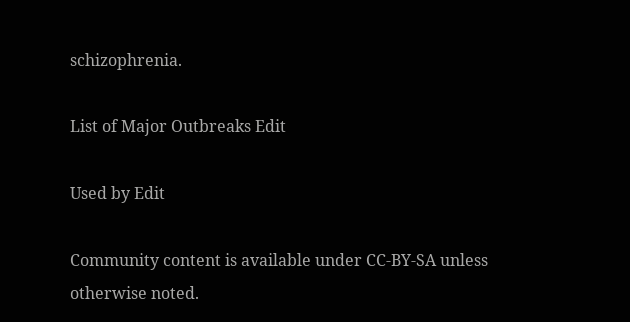schizophrenia.

List of Major Outbreaks Edit

Used by Edit

Community content is available under CC-BY-SA unless otherwise noted.